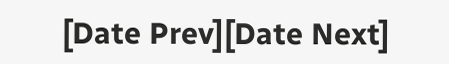[Date Prev][Date Next]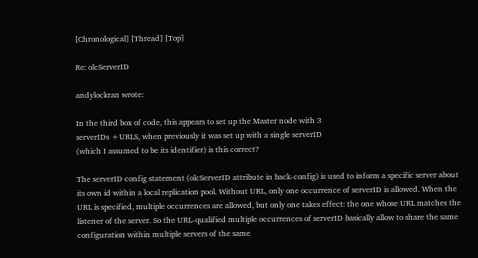[Chronological] [Thread] [Top]

Re: olcServerID

andylockran wrote:

In the third box of code, this appears to set up the Master node with 3
serverIDs +URLS, when previously it was set up with a single serverID
(which I assumed to be its identifier) is this correct?

The serverID config statement (olcServerID attribute in back-config) is used to inform a specific server about its own id within a local replication pool. Without URL, only one occurrence of serverID is allowed. When the URL is specified, multiple occurrences are allowed, but only one takes effect: the one whose URL matches the listener of the server. So the URL-qualified multiple occurrences of serverID basically allow to share the same configuration within multiple servers of the same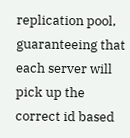replication pool, guaranteeing that each server will pick up the correct id based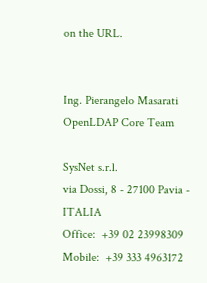on the URL.


Ing. Pierangelo Masarati OpenLDAP Core Team

SysNet s.r.l.
via Dossi, 8 - 27100 Pavia - ITALIA
Office:  +39 02 23998309
Mobile:  +39 333 4963172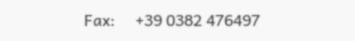Fax:     +39 0382 476497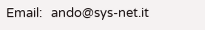Email:   ando@sys-net.it